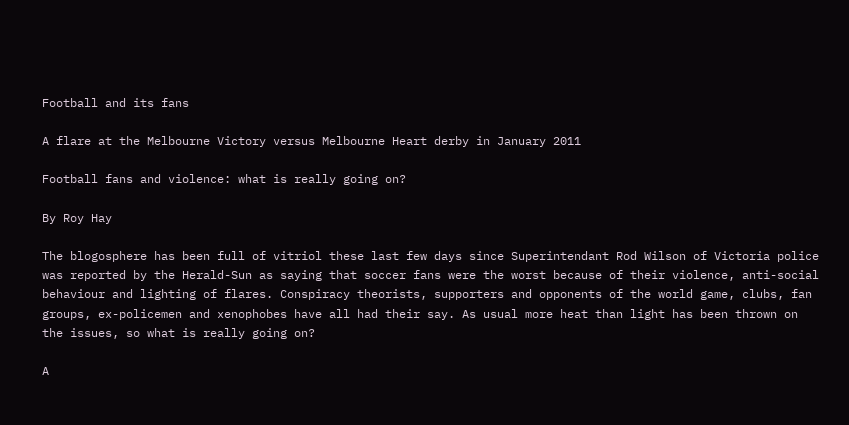Football and its fans

A flare at the Melbourne Victory versus Melbourne Heart derby in January 2011

Football fans and violence: what is really going on?

By Roy Hay

The blogosphere has been full of vitriol these last few days since Superintendant Rod Wilson of Victoria police was reported by the Herald-Sun as saying that soccer fans were the worst because of their violence, anti-social behaviour and lighting of flares. Conspiracy theorists, supporters and opponents of the world game, clubs, fan groups, ex-policemen and xenophobes have all had their say. As usual more heat than light has been thrown on the issues, so what is really going on?

A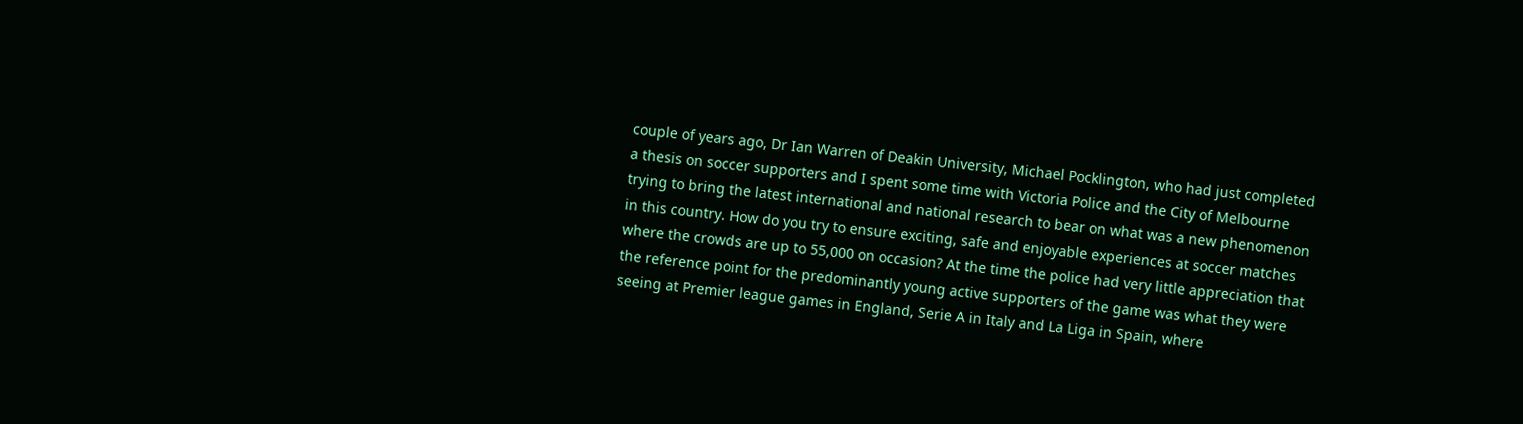couple of years ago, Dr Ian Warren of Deakin University, Michael Pocklington, who had just completed a thesis on soccer supporters and I spent some time with Victoria Police and the City of Melbourne trying to bring the latest international and national research to bear on what was a new phenomenon in this country. How do you try to ensure exciting, safe and enjoyable experiences at soccer matches where the crowds are up to 55,000 on occasion? At the time the police had very little appreciation that the reference point for the predominantly young active supporters of the game was what they were seeing at Premier league games in England, Serie A in Italy and La Liga in Spain, where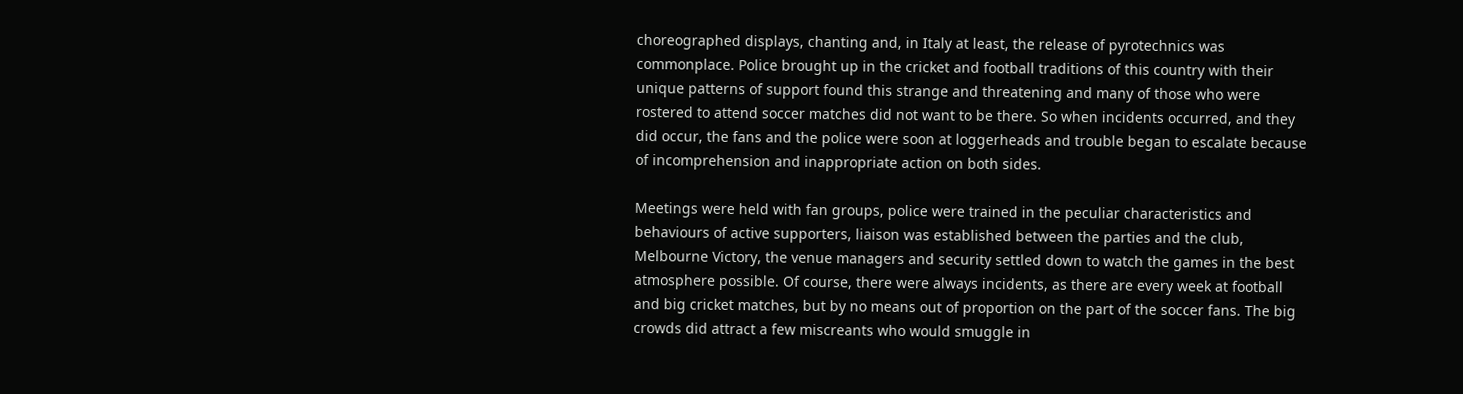choreographed displays, chanting and, in Italy at least, the release of pyrotechnics was commonplace. Police brought up in the cricket and football traditions of this country with their unique patterns of support found this strange and threatening and many of those who were rostered to attend soccer matches did not want to be there. So when incidents occurred, and they did occur, the fans and the police were soon at loggerheads and trouble began to escalate because of incomprehension and inappropriate action on both sides.

Meetings were held with fan groups, police were trained in the peculiar characteristics and behaviours of active supporters, liaison was established between the parties and the club, Melbourne Victory, the venue managers and security settled down to watch the games in the best atmosphere possible. Of course, there were always incidents, as there are every week at football and big cricket matches, but by no means out of proportion on the part of the soccer fans. The big crowds did attract a few miscreants who would smuggle in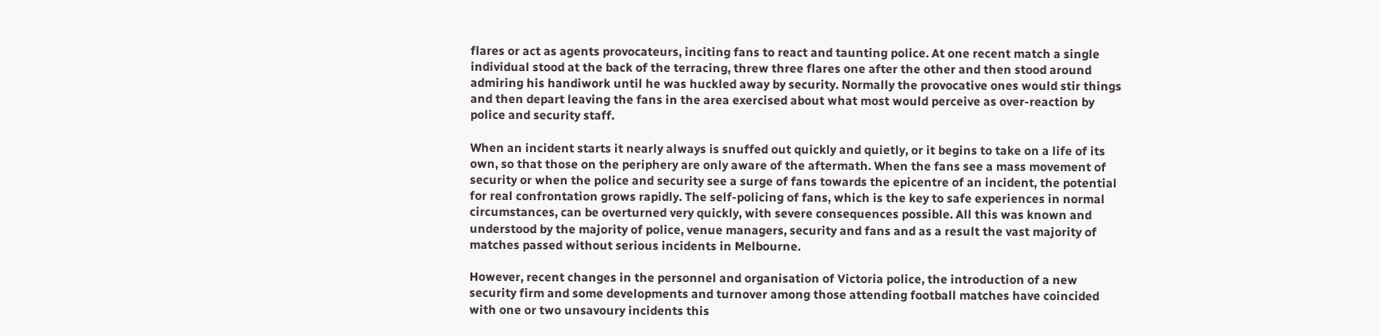flares or act as agents provocateurs, inciting fans to react and taunting police. At one recent match a single individual stood at the back of the terracing, threw three flares one after the other and then stood around admiring his handiwork until he was huckled away by security. Normally the provocative ones would stir things and then depart leaving the fans in the area exercised about what most would perceive as over-reaction by police and security staff.

When an incident starts it nearly always is snuffed out quickly and quietly, or it begins to take on a life of its own, so that those on the periphery are only aware of the aftermath. When the fans see a mass movement of security or when the police and security see a surge of fans towards the epicentre of an incident, the potential for real confrontation grows rapidly. The self-policing of fans, which is the key to safe experiences in normal circumstances, can be overturned very quickly, with severe consequences possible. All this was known and understood by the majority of police, venue managers, security and fans and as a result the vast majority of matches passed without serious incidents in Melbourne.

However, recent changes in the personnel and organisation of Victoria police, the introduction of a new security firm and some developments and turnover among those attending football matches have coincided with one or two unsavoury incidents this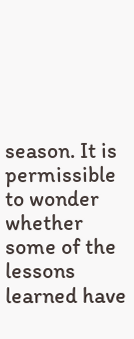season. It is permissible to wonder whether some of the lessons learned have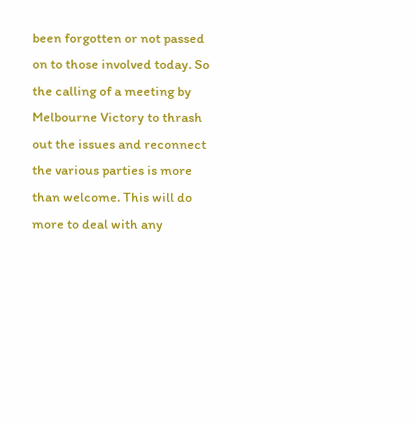been forgotten or not passed on to those involved today. So the calling of a meeting by Melbourne Victory to thrash out the issues and reconnect the various parties is more than welcome. This will do more to deal with any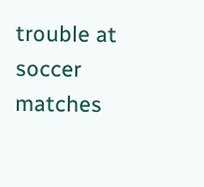trouble at soccer matches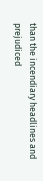than the incendiary headlines and prejudiced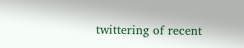twittering of recent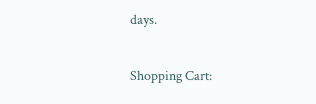days.

Shopping Cart: